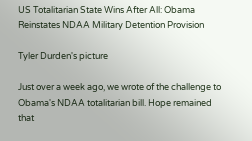US Totalitarian State Wins After All: Obama Reinstates NDAA Military Detention Provision

Tyler Durden's picture

Just over a week ago, we wrote of the challenge to Obama's NDAA totalitarian bill. Hope remained that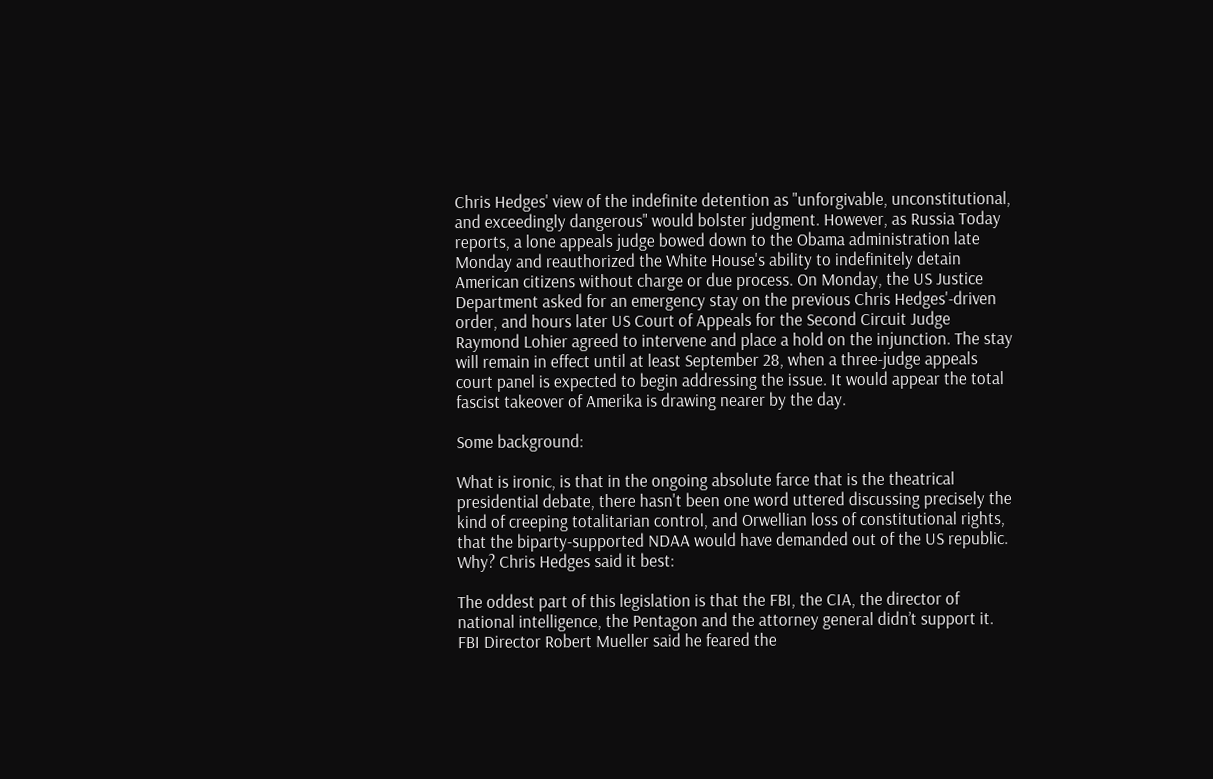Chris Hedges' view of the indefinite detention as "unforgivable, unconstitutional, and exceedingly dangerous" would bolster judgment. However, as Russia Today reports, a lone appeals judge bowed down to the Obama administration late Monday and reauthorized the White House's ability to indefinitely detain American citizens without charge or due process. On Monday, the US Justice Department asked for an emergency stay on the previous Chris Hedges'-driven order, and hours later US Court of Appeals for the Second Circuit Judge Raymond Lohier agreed to intervene and place a hold on the injunction. The stay will remain in effect until at least September 28, when a three-judge appeals court panel is expected to begin addressing the issue. It would appear the total fascist takeover of Amerika is drawing nearer by the day.

Some background:

What is ironic, is that in the ongoing absolute farce that is the theatrical presidential debate, there hasn't been one word uttered discussing precisely the kind of creeping totalitarian control, and Orwellian loss of constitutional rights, that the biparty-supported NDAA would have demanded out of the US republic. Why? Chris Hedges said it best:

The oddest part of this legislation is that the FBI, the CIA, the director of national intelligence, the Pentagon and the attorney general didn’t support it. FBI Director Robert Mueller said he feared the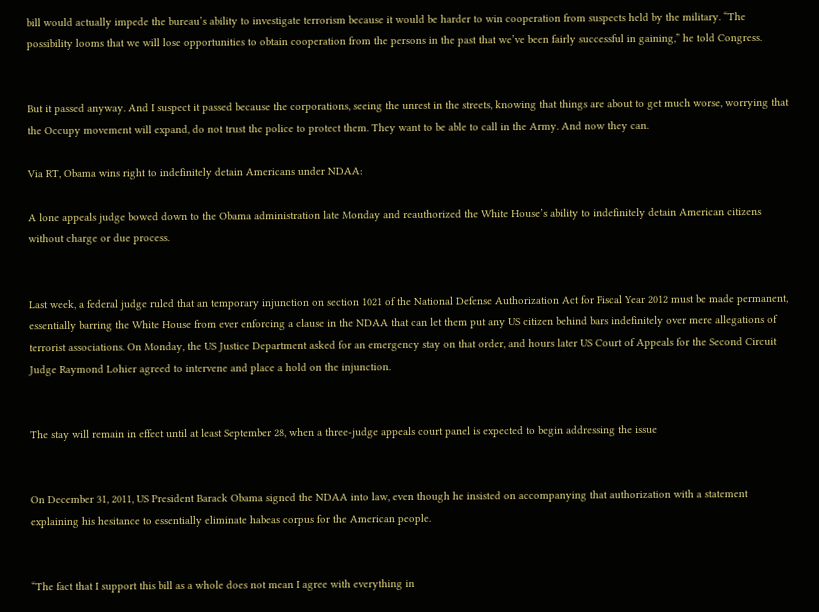bill would actually impede the bureau’s ability to investigate terrorism because it would be harder to win cooperation from suspects held by the military. “The possibility looms that we will lose opportunities to obtain cooperation from the persons in the past that we’ve been fairly successful in gaining,” he told Congress.


But it passed anyway. And I suspect it passed because the corporations, seeing the unrest in the streets, knowing that things are about to get much worse, worrying that the Occupy movement will expand, do not trust the police to protect them. They want to be able to call in the Army. And now they can.

Via RT, Obama wins right to indefinitely detain Americans under NDAA:

A lone appeals judge bowed down to the Obama administration late Monday and reauthorized the White House’s ability to indefinitely detain American citizens without charge or due process.


Last week, a federal judge ruled that an temporary injunction on section 1021 of the National Defense Authorization Act for Fiscal Year 2012 must be made permanent, essentially barring the White House from ever enforcing a clause in the NDAA that can let them put any US citizen behind bars indefinitely over mere allegations of terrorist associations. On Monday, the US Justice Department asked for an emergency stay on that order, and hours later US Court of Appeals for the Second Circuit Judge Raymond Lohier agreed to intervene and place a hold on the injunction.


The stay will remain in effect until at least September 28, when a three-judge appeals court panel is expected to begin addressing the issue


On December 31, 2011, US President Barack Obama signed the NDAA into law, even though he insisted on accompanying that authorization with a statement explaining his hesitance to essentially eliminate habeas corpus for the American people.


“The fact that I support this bill as a whole does not mean I agree with everything in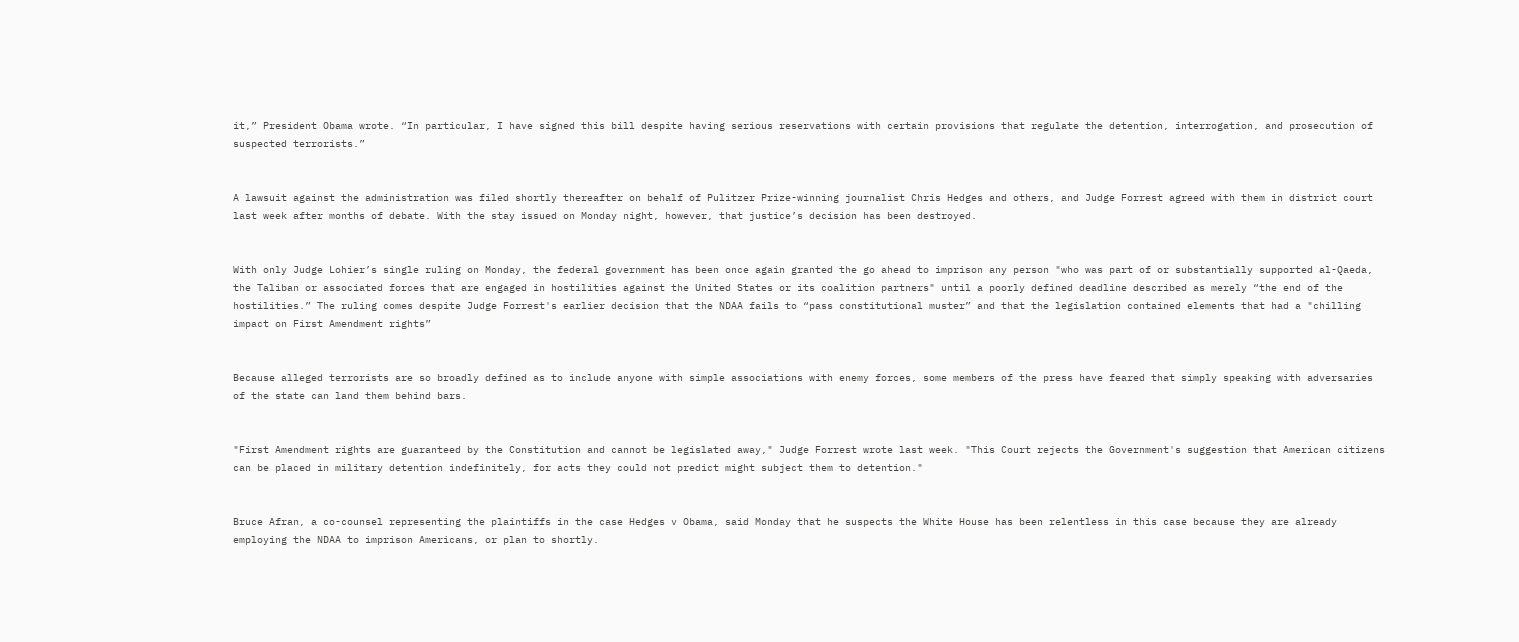it,” President Obama wrote. “In particular, I have signed this bill despite having serious reservations with certain provisions that regulate the detention, interrogation, and prosecution of suspected terrorists.”


A lawsuit against the administration was filed shortly thereafter on behalf of Pulitzer Prize-winning journalist Chris Hedges and others, and Judge Forrest agreed with them in district court last week after months of debate. With the stay issued on Monday night, however, that justice’s decision has been destroyed.


With only Judge Lohier’s single ruling on Monday, the federal government has been once again granted the go ahead to imprison any person "who was part of or substantially supported al-Qaeda, the Taliban or associated forces that are engaged in hostilities against the United States or its coalition partners" until a poorly defined deadline described as merely “the end of the hostilities.” The ruling comes despite Judge Forrest's earlier decision that the NDAA fails to “pass constitutional muster” and that the legislation contained elements that had a "chilling impact on First Amendment rights”


Because alleged terrorists are so broadly defined as to include anyone with simple associations with enemy forces, some members of the press have feared that simply speaking with adversaries of the state can land them behind bars.


"First Amendment rights are guaranteed by the Constitution and cannot be legislated away," Judge Forrest wrote last week. "This Court rejects the Government's suggestion that American citizens can be placed in military detention indefinitely, for acts they could not predict might subject them to detention."


Bruce Afran, a co-counsel representing the plaintiffs in the case Hedges v Obama, said Monday that he suspects the White House has been relentless in this case because they are already employing the NDAA to imprison Americans, or plan to shortly.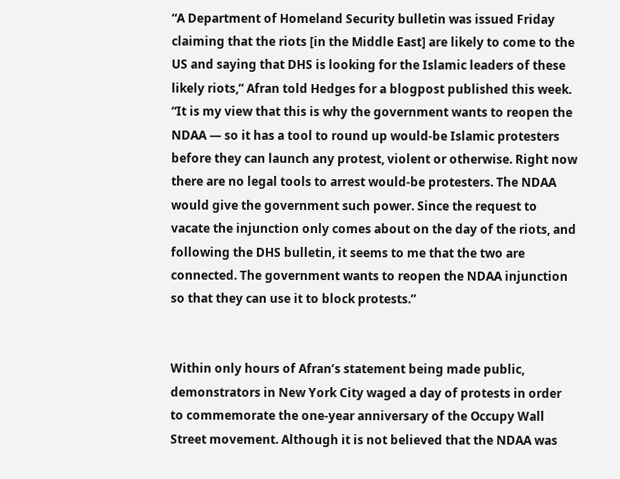“A Department of Homeland Security bulletin was issued Friday claiming that the riots [in the Middle East] are likely to come to the US and saying that DHS is looking for the Islamic leaders of these likely riots,” Afran told Hedges for a blogpost published this week. “It is my view that this is why the government wants to reopen the NDAA — so it has a tool to round up would-be Islamic protesters before they can launch any protest, violent or otherwise. Right now there are no legal tools to arrest would-be protesters. The NDAA would give the government such power. Since the request to vacate the injunction only comes about on the day of the riots, and following the DHS bulletin, it seems to me that the two are connected. The government wants to reopen the NDAA injunction so that they can use it to block protests.”


Within only hours of Afran’s statement being made public, demonstrators in New York City waged a day of protests in order to commemorate the one-year anniversary of the Occupy Wall Street movement. Although it is not believed that the NDAA was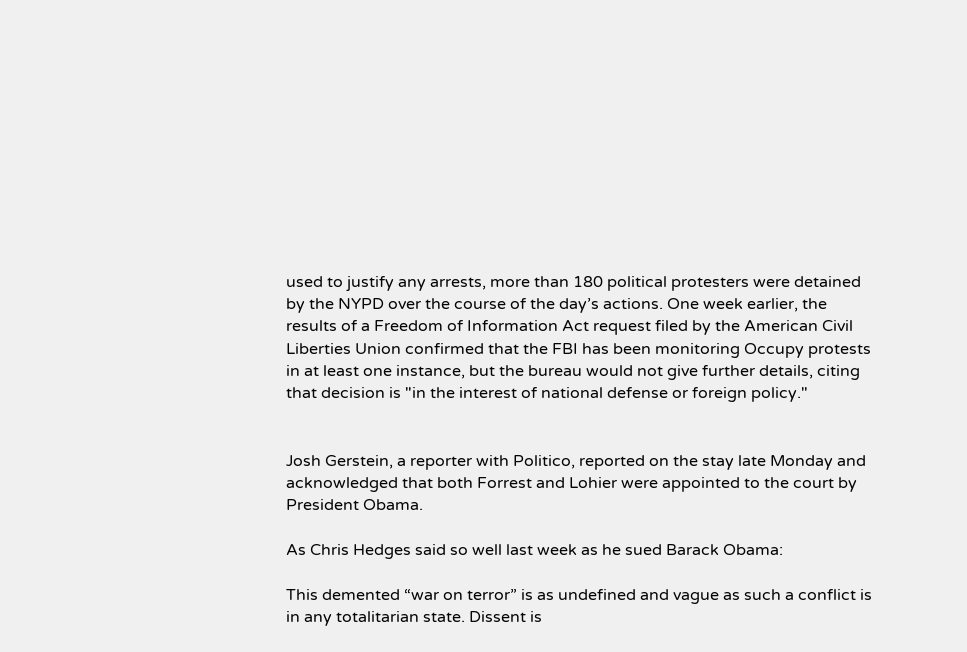used to justify any arrests, more than 180 political protesters were detained by the NYPD over the course of the day’s actions. One week earlier, the results of a Freedom of Information Act request filed by the American Civil Liberties Union confirmed that the FBI has been monitoring Occupy protests in at least one instance, but the bureau would not give further details, citing that decision is "in the interest of national defense or foreign policy."


Josh Gerstein, a reporter with Politico, reported on the stay late Monday and acknowledged that both Forrest and Lohier were appointed to the court by President Obama.

As Chris Hedges said so well last week as he sued Barack Obama:

This demented “war on terror” is as undefined and vague as such a conflict is in any totalitarian state. Dissent is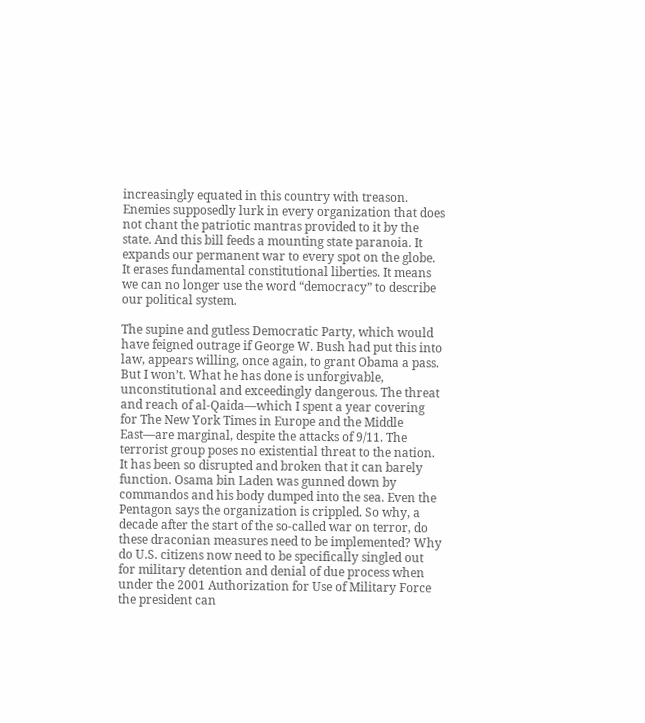increasingly equated in this country with treason. Enemies supposedly lurk in every organization that does not chant the patriotic mantras provided to it by the state. And this bill feeds a mounting state paranoia. It expands our permanent war to every spot on the globe. It erases fundamental constitutional liberties. It means we can no longer use the word “democracy” to describe our political system.

The supine and gutless Democratic Party, which would have feigned outrage if George W. Bush had put this into law, appears willing, once again, to grant Obama a pass. But I won’t. What he has done is unforgivable, unconstitutional and exceedingly dangerous. The threat and reach of al-Qaida—which I spent a year covering for The New York Times in Europe and the Middle East—are marginal, despite the attacks of 9/11. The terrorist group poses no existential threat to the nation. It has been so disrupted and broken that it can barely function. Osama bin Laden was gunned down by commandos and his body dumped into the sea. Even the Pentagon says the organization is crippled. So why, a decade after the start of the so-called war on terror, do these draconian measures need to be implemented? Why do U.S. citizens now need to be specifically singled out for military detention and denial of due process when under the 2001 Authorization for Use of Military Force the president can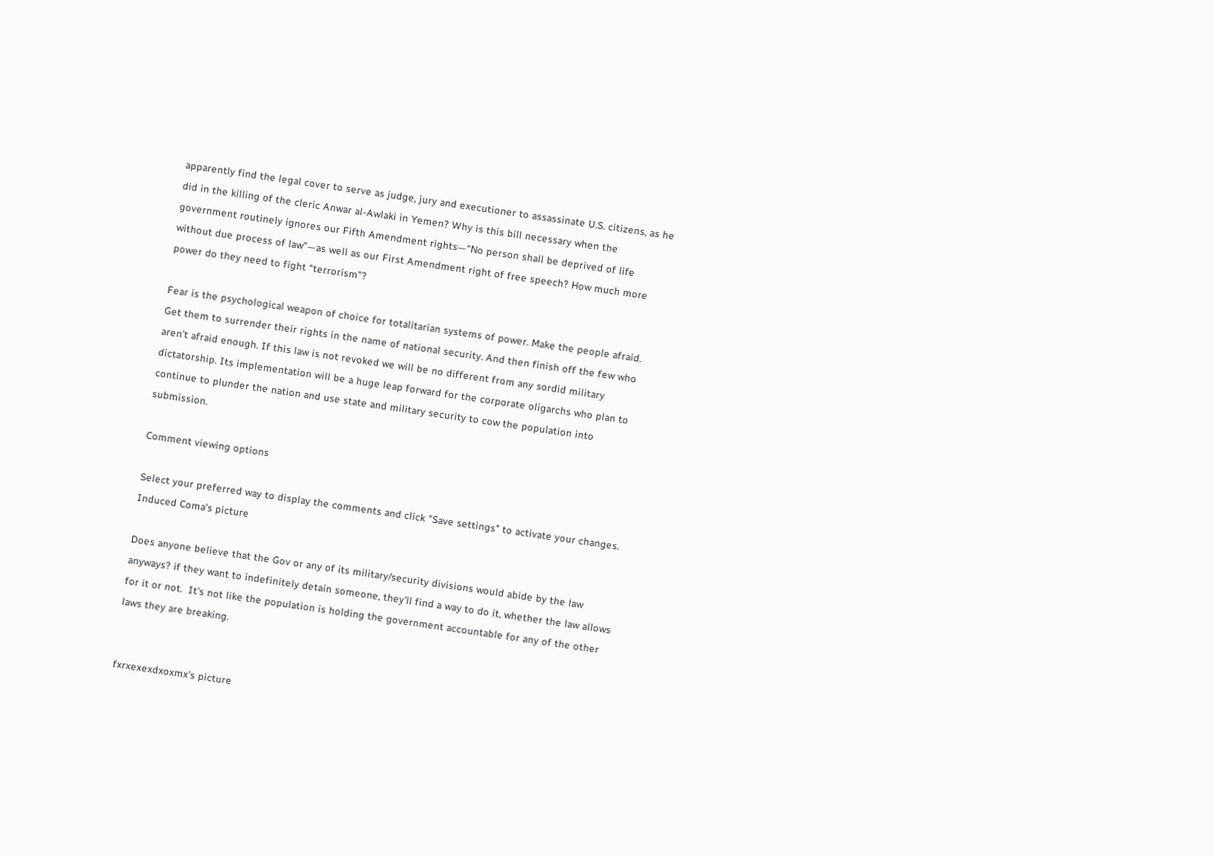apparently find the legal cover to serve as judge, jury and executioner to assassinate U.S. citizens, as he did in the killing of the cleric Anwar al-Awlaki in Yemen? Why is this bill necessary when the government routinely ignores our Fifth Amendment rights—“No person shall be deprived of life without due process of law”—as well as our First Amendment right of free speech? How much more power do they need to fight “terrorism”?

Fear is the psychological weapon of choice for totalitarian systems of power. Make the people afraid. Get them to surrender their rights in the name of national security. And then finish off the few who aren’t afraid enough. If this law is not revoked we will be no different from any sordid military dictatorship. Its implementation will be a huge leap forward for the corporate oligarchs who plan to continue to plunder the nation and use state and military security to cow the population into submission.

Comment viewing options

Select your preferred way to display the comments and click "Save settings" to activate your changes.
Induced Coma's picture

Does anyone believe that the Gov or any of its military/security divisions would abide by the law anyways? if they want to indefinitely detain someone, they'll find a way to do it, whether the law allows for it or not.  It's not like the population is holding the government accountable for any of the other laws they are breaking.


fxrxexexdxoxmx's picture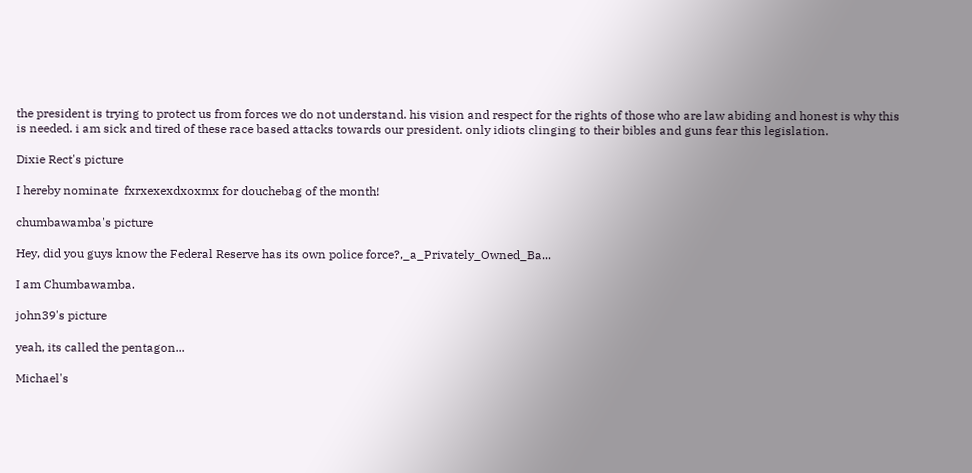the president is trying to protect us from forces we do not understand. his vision and respect for the rights of those who are law abiding and honest is why this is needed. i am sick and tired of these race based attacks towards our president. only idiots clinging to their bibles and guns fear this legislation.

Dixie Rect's picture

I hereby nominate  fxrxexexdxoxmx for douchebag of the month!

chumbawamba's picture

Hey, did you guys know the Federal Reserve has its own police force?,_a_Privately_Owned_Ba...

I am Chumbawamba.

john39's picture

yeah, its called the pentagon...

Michael's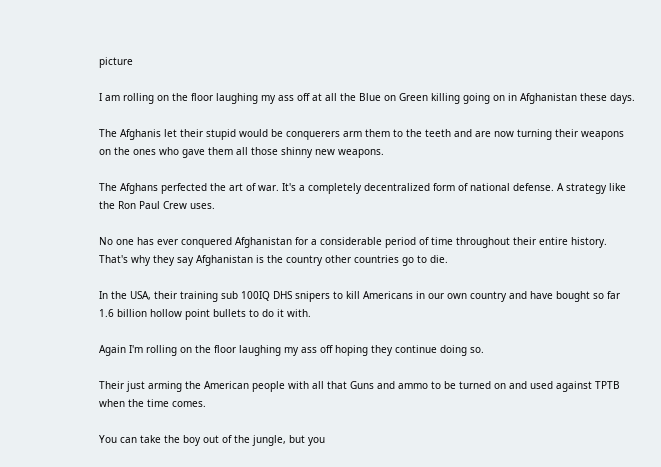picture

I am rolling on the floor laughing my ass off at all the Blue on Green killing going on in Afghanistan these days.

The Afghanis let their stupid would be conquerers arm them to the teeth and are now turning their weapons on the ones who gave them all those shinny new weapons.

The Afghans perfected the art of war. It's a completely decentralized form of national defense. A strategy like the Ron Paul Crew uses.

No one has ever conquered Afghanistan for a considerable period of time throughout their entire history. That's why they say Afghanistan is the country other countries go to die.

In the USA, their training sub 100IQ DHS snipers to kill Americans in our own country and have bought so far 1.6 billion hollow point bullets to do it with.

Again I'm rolling on the floor laughing my ass off hoping they continue doing so.

Their just arming the American people with all that Guns and ammo to be turned on and used against TPTB when the time comes.

You can take the boy out of the jungle, but you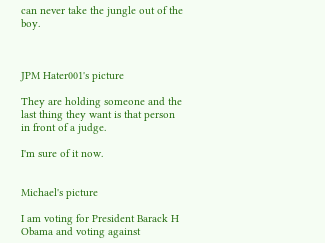can never take the jungle out of the boy.



JPM Hater001's picture

They are holding someone and the last thing they want is that person in front of a judge.

I'm sure of it now.


Michael's picture

I am voting for President Barack H Obama and voting against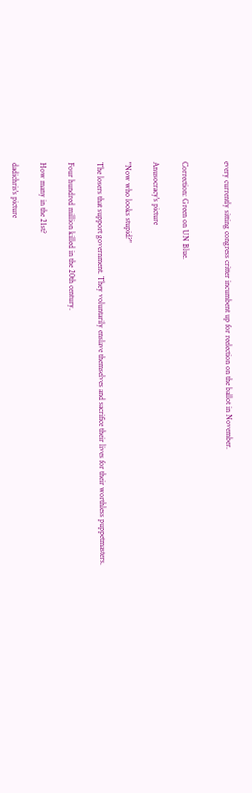every currently sitting congress critter incumbent up for reelection on the ballot in November.


Correction: Green on UN Blue.

Anusocracy's picture

"Now who looks stupid?"

The losers that support government. They voluntarily enslave themselves and sacrifice their lives for their worthless puppetmasters.

Four hundred million killed in the 20th century.

How many in the 21st?

dadichris's picture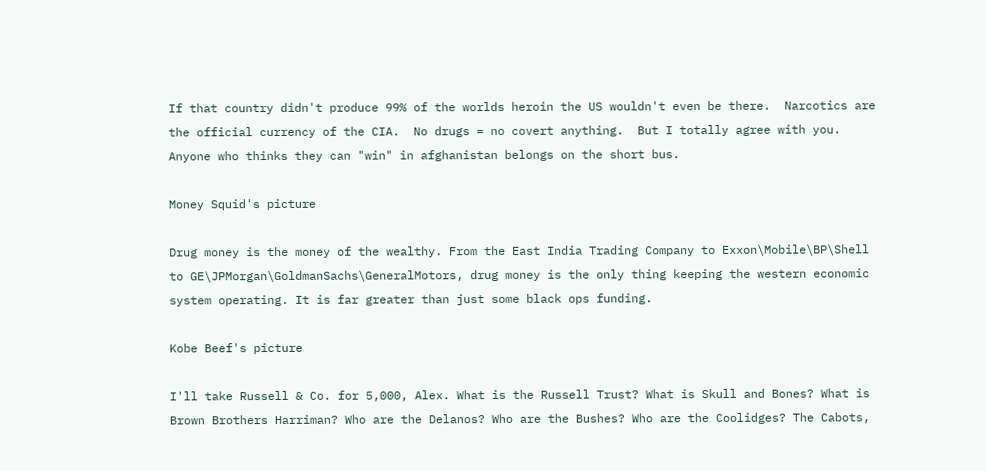If that country didn't produce 99% of the worlds heroin the US wouldn't even be there.  Narcotics are the official currency of the CIA.  No drugs = no covert anything.  But I totally agree with you. Anyone who thinks they can "win" in afghanistan belongs on the short bus.

Money Squid's picture

Drug money is the money of the wealthy. From the East India Trading Company to Exxon\Mobile\BP\Shell to GE\JPMorgan\GoldmanSachs\GeneralMotors, drug money is the only thing keeping the western economic system operating. It is far greater than just some black ops funding.

Kobe Beef's picture

I'll take Russell & Co. for 5,000, Alex. What is the Russell Trust? What is Skull and Bones? What is Brown Brothers Harriman? Who are the Delanos? Who are the Bushes? Who are the Coolidges? The Cabots,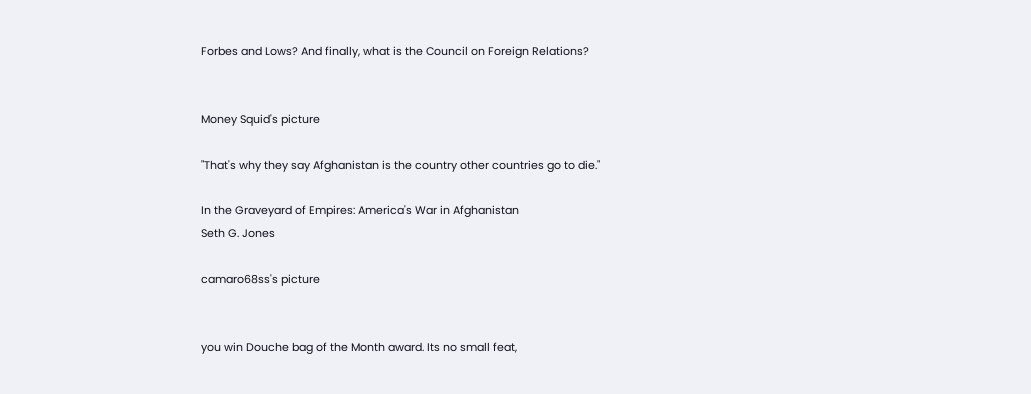Forbes and Lows? And finally, what is the Council on Foreign Relations?


Money Squid's picture

"That's why they say Afghanistan is the country other countries go to die."

In the Graveyard of Empires: America's War in Afghanistan
Seth G. Jones

camaro68ss's picture


you win Douche bag of the Month award. Its no small feat,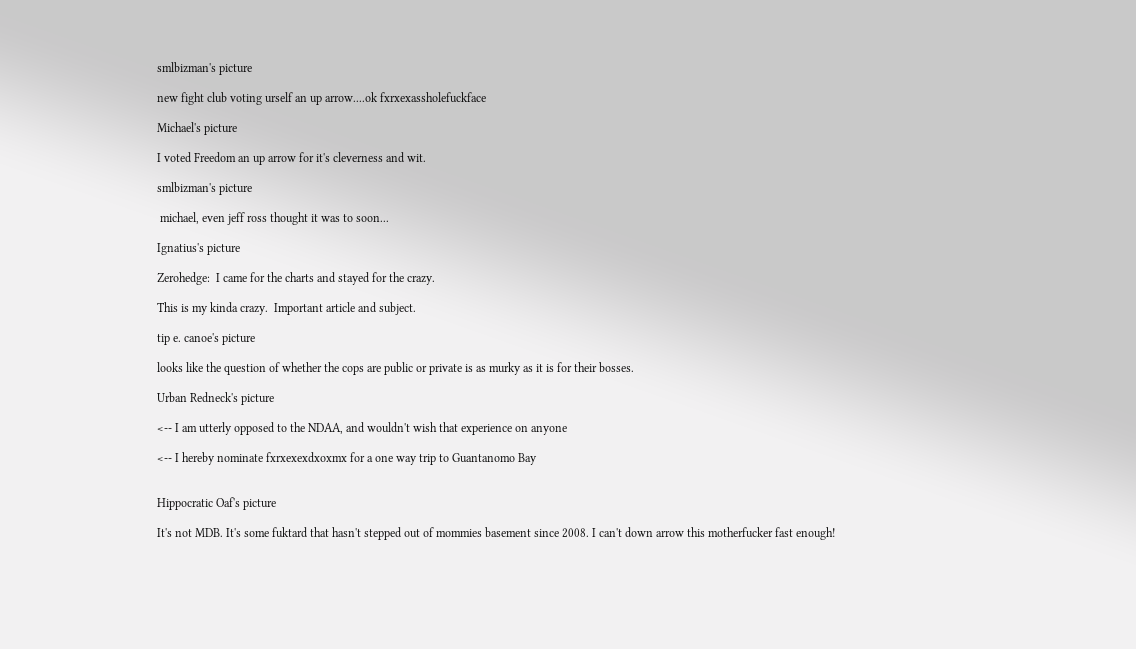smlbizman's picture

new fight club voting urself an up arrow....ok fxrxexassholefuckface

Michael's picture

I voted Freedom an up arrow for it's cleverness and wit.

smlbizman's picture

 michael, even jeff ross thought it was to soon...

Ignatius's picture

Zerohedge:  I came for the charts and stayed for the crazy.

This is my kinda crazy.  Important article and subject.

tip e. canoe's picture

looks like the question of whether the cops are public or private is as murky as it is for their bosses.

Urban Redneck's picture

<-- I am utterly opposed to the NDAA, and wouldn't wish that experience on anyone

<-- I hereby nominate fxrxexexdxoxmx for a one way trip to Guantanomo Bay


Hippocratic Oaf's picture

It's not MDB. It's some fuktard that hasn't stepped out of mommies basement since 2008. I can't down arrow this motherfucker fast enough!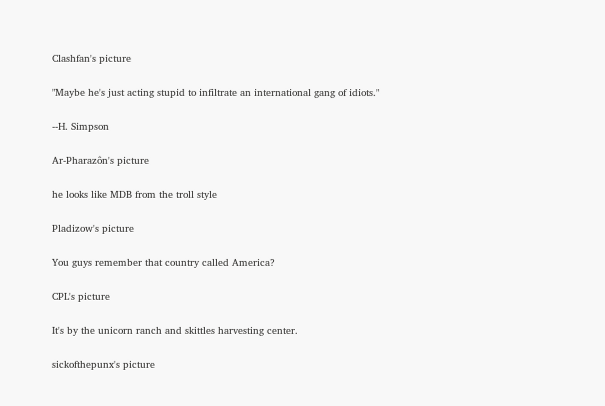Clashfan's picture

"Maybe he's just acting stupid to infiltrate an international gang of idiots."

--H. Simpson

Ar-Pharazôn's picture

he looks like MDB from the troll style

Pladizow's picture

You guys remember that country called America?

CPL's picture

It's by the unicorn ranch and skittles harvesting center.

sickofthepunx's picture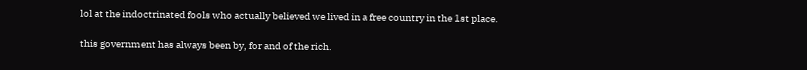lol at the indoctrinated fools who actually believed we lived in a free country in the 1st place.

this government has always been by, for and of the rich.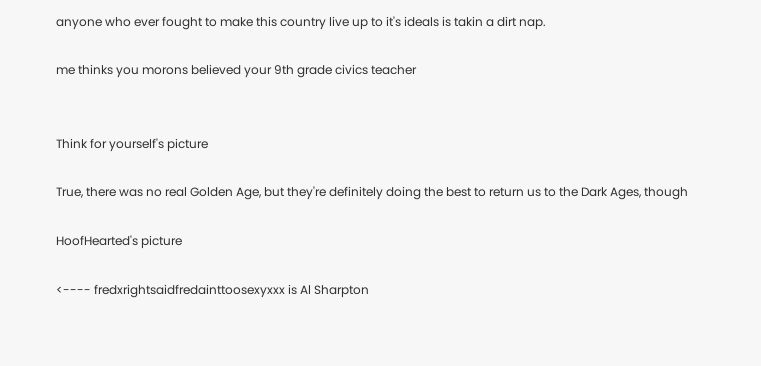anyone who ever fought to make this country live up to it's ideals is takin a dirt nap.

me thinks you morons believed your 9th grade civics teacher


Think for yourself's picture

True, there was no real Golden Age, but they're definitely doing the best to return us to the Dark Ages, though

HoofHearted's picture

<---- fredxrightsaidfredainttoosexyxxx is Al Sharpton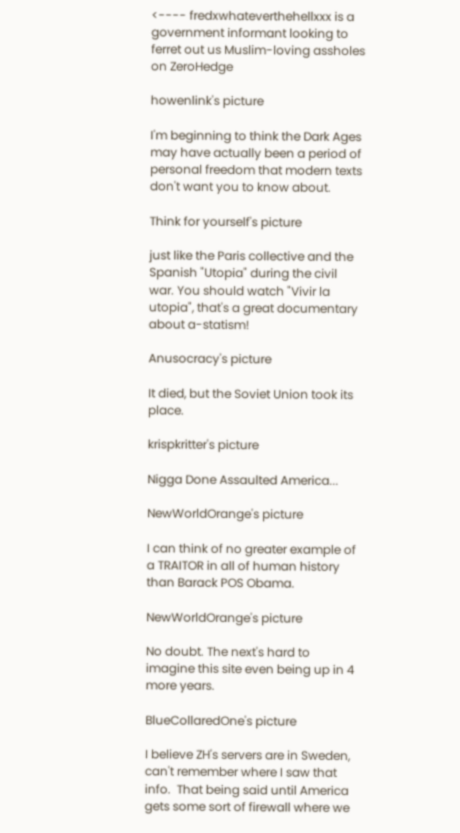<---- fredxwhateverthehellxxx is a government informant looking to ferret out us Muslim-loving assholes on ZeroHedge

howenlink's picture

I'm beginning to think the Dark Ages may have actually been a period of personal freedom that modern texts don't want you to know about.

Think for yourself's picture

just like the Paris collective and the Spanish "Utopia" during the civil war. You should watch "Vivir la utopia", that's a great documentary about a-statism!

Anusocracy's picture

It died, but the Soviet Union took its place.

krispkritter's picture

Nigga Done Assaulted America...

NewWorldOrange's picture

I can think of no greater example of a TRAITOR in all of human history than Barack POS Obama.

NewWorldOrange's picture

No doubt. The next's hard to imagine this site even being up in 4 more years.

BlueCollaredOne's picture

I believe ZH's servers are in Sweden, can't remember where I saw that info.  That being said until America gets some sort of firewall where we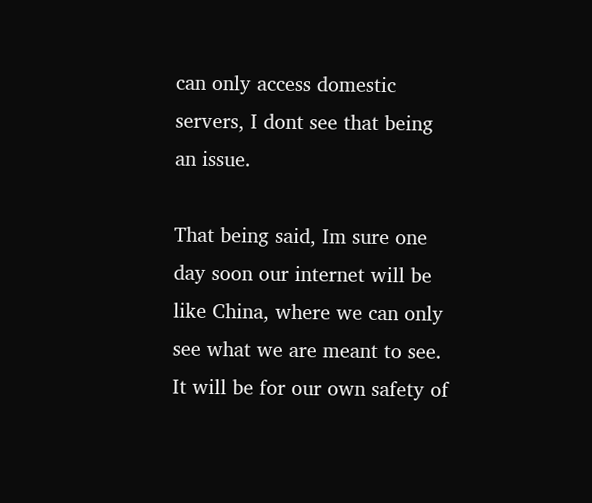can only access domestic servers, I dont see that being an issue.

That being said, Im sure one day soon our internet will be like China, where we can only see what we are meant to see.  It will be for our own safety of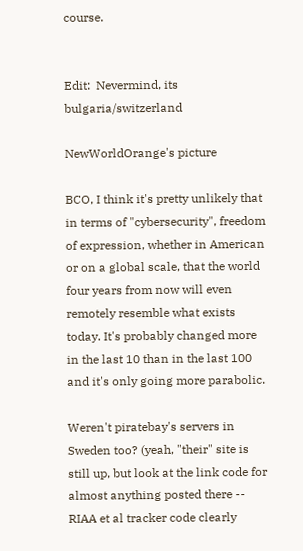course.


Edit:  Nevermind, its bulgaria/switzerland

NewWorldOrange's picture

BCO, I think it's pretty unlikely that in terms of "cybersecurity", freedom of expression, whether in American or on a global scale, that the world four years from now will even remotely resemble what exists today. It's probably changed more in the last 10 than in the last 100 and it's only going more parabolic.

Weren't piratebay's servers in Sweden too? (yeah, "their" site is still up, but look at the link code for almost anything posted there -- RIAA et al tracker code clearly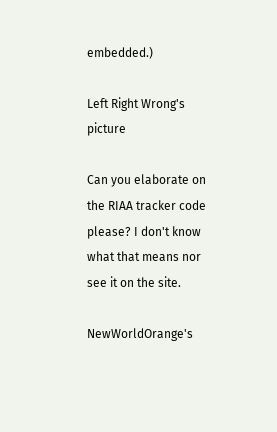embedded.)

Left Right Wrong's picture

Can you elaborate on the RIAA tracker code please? I don't know what that means nor see it on the site.

NewWorldOrange's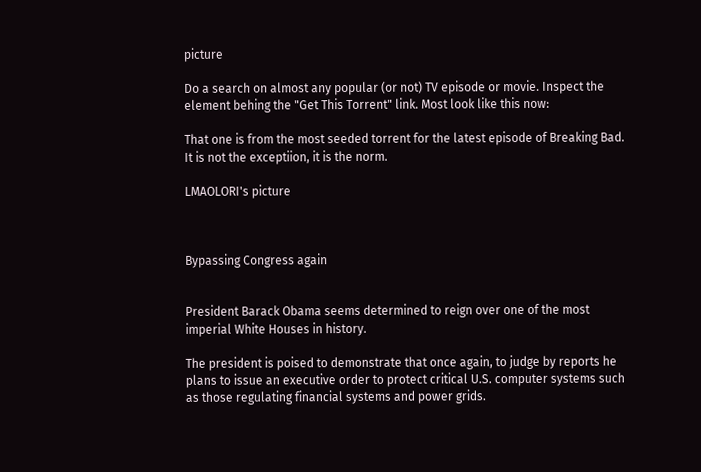picture

Do a search on almost any popular (or not) TV episode or movie. Inspect the element behing the "Get This Torrent" link. Most look like this now:

That one is from the most seeded torrent for the latest episode of Breaking Bad. It is not the exceptiion, it is the norm.

LMAOLORI's picture



Bypassing Congress again


President Barack Obama seems determined to reign over one of the most imperial White Houses in history.

The president is poised to demonstrate that once again, to judge by reports he plans to issue an executive order to protect critical U.S. computer systems such as those regulating financial systems and power grids.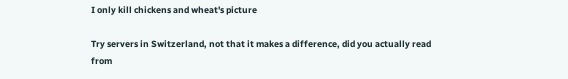I only kill chickens and wheat's picture

Try servers in Switzerland, not that it makes a difference, did you actually read from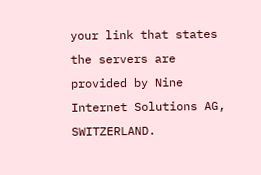your link that states the servers are provided by Nine Internet Solutions AG, SWITZERLAND.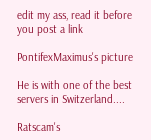edit my ass, read it before you post a link

PontifexMaximus's picture

He is with one of the best servers in Switzerland....

Ratscam's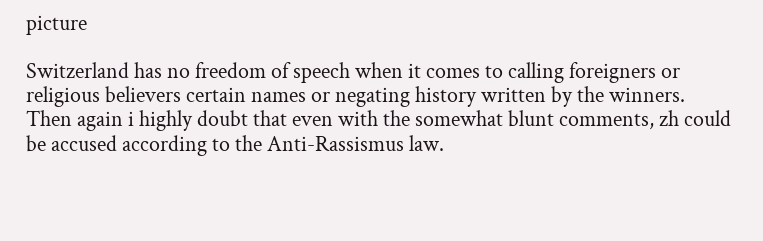picture

Switzerland has no freedom of speech when it comes to calling foreigners or religious believers certain names or negating history written by the winners.
Then again i highly doubt that even with the somewhat blunt comments, zh could be accused according to the Anti-Rassismus law.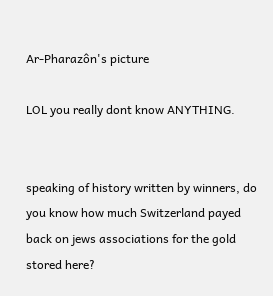Ar-Pharazôn's picture

LOL you really dont know ANYTHING.


speaking of history written by winners, do you know how much Switzerland payed back on jews associations for the gold stored here?